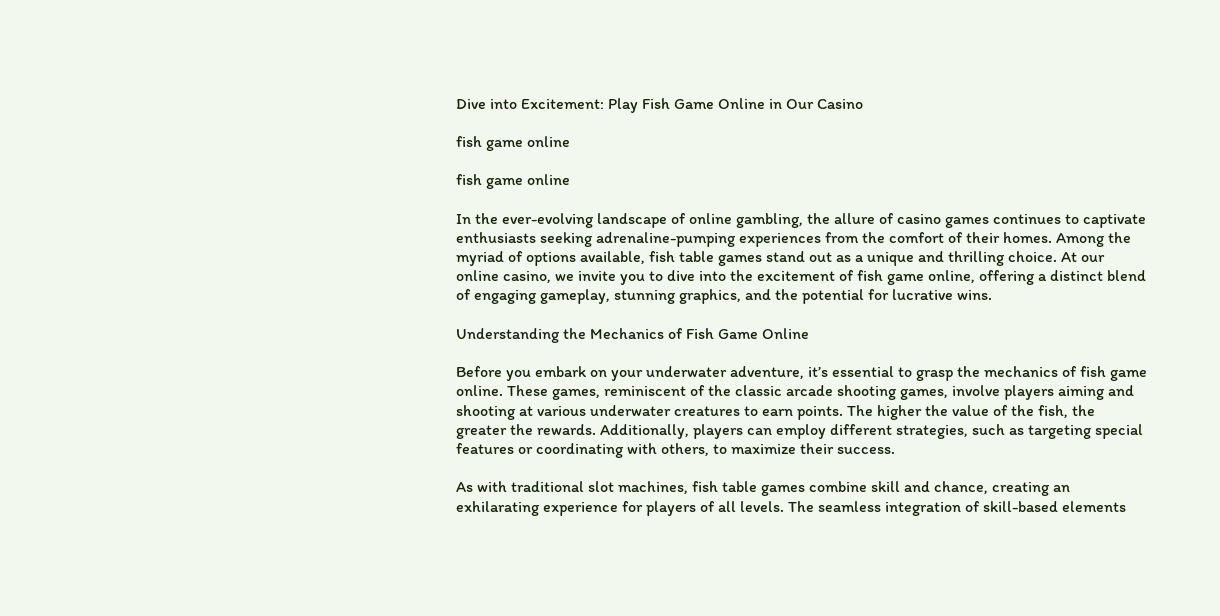Dive into Excitement: Play Fish Game Online in Our Casino

fish game online

fish game online

In the ever-evolving landscape of online gambling, the allure of casino games continues to captivate enthusiasts seeking adrenaline-pumping experiences from the comfort of their homes. Among the myriad of options available, fish table games stand out as a unique and thrilling choice. At our online casino, we invite you to dive into the excitement of fish game online, offering a distinct blend of engaging gameplay, stunning graphics, and the potential for lucrative wins.

Understanding the Mechanics of Fish Game Online

Before you embark on your underwater adventure, it’s essential to grasp the mechanics of fish game online. These games, reminiscent of the classic arcade shooting games, involve players aiming and shooting at various underwater creatures to earn points. The higher the value of the fish, the greater the rewards. Additionally, players can employ different strategies, such as targeting special features or coordinating with others, to maximize their success.

As with traditional slot machines, fish table games combine skill and chance, creating an exhilarating experience for players of all levels. The seamless integration of skill-based elements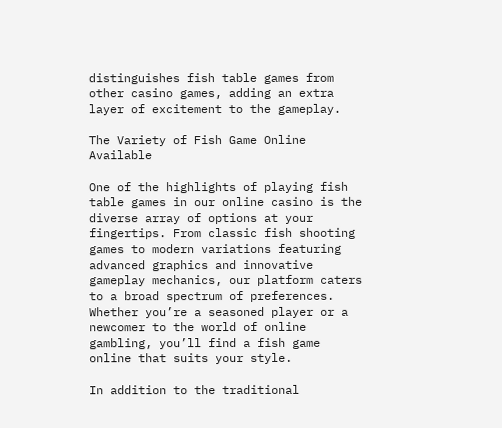distinguishes fish table games from other casino games, adding an extra layer of excitement to the gameplay.

The Variety of Fish Game Online Available

One of the highlights of playing fish table games in our online casino is the diverse array of options at your fingertips. From classic fish shooting games to modern variations featuring advanced graphics and innovative gameplay mechanics, our platform caters to a broad spectrum of preferences. Whether you’re a seasoned player or a newcomer to the world of online gambling, you’ll find a fish game online that suits your style.

In addition to the traditional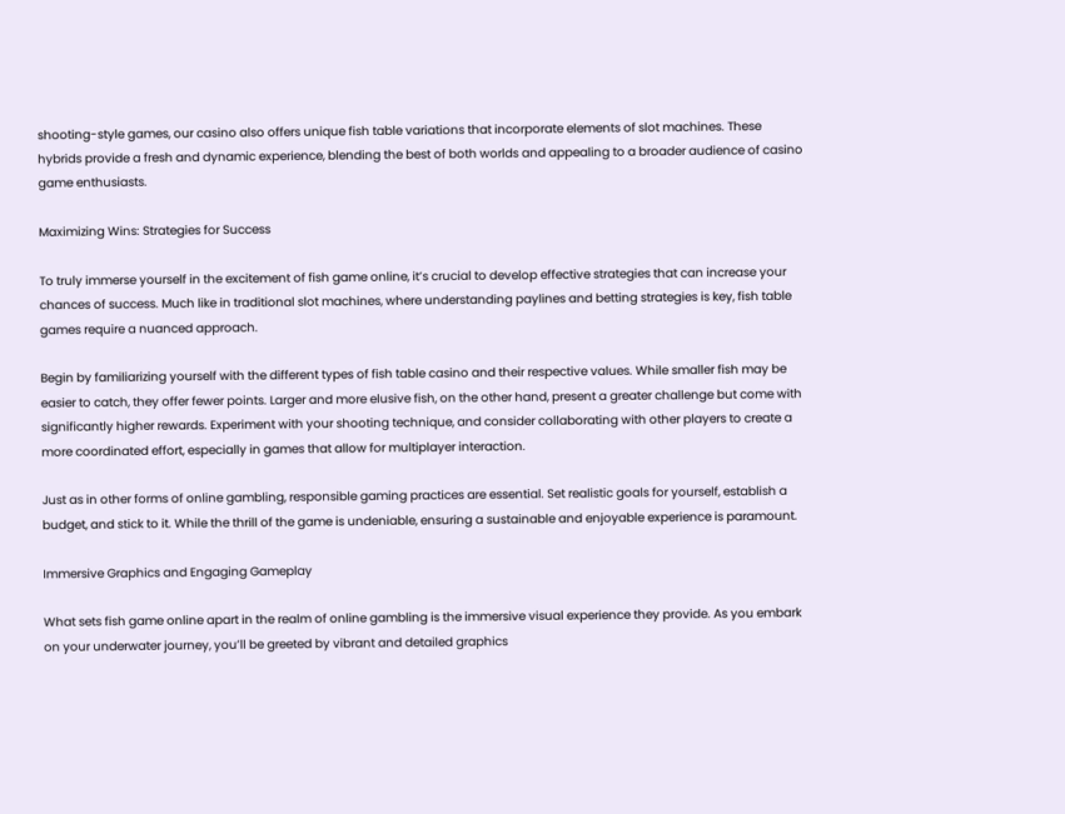shooting-style games, our casino also offers unique fish table variations that incorporate elements of slot machines. These hybrids provide a fresh and dynamic experience, blending the best of both worlds and appealing to a broader audience of casino game enthusiasts.

Maximizing Wins: Strategies for Success

To truly immerse yourself in the excitement of fish game online, it’s crucial to develop effective strategies that can increase your chances of success. Much like in traditional slot machines, where understanding paylines and betting strategies is key, fish table games require a nuanced approach.

Begin by familiarizing yourself with the different types of fish table casino and their respective values. While smaller fish may be easier to catch, they offer fewer points. Larger and more elusive fish, on the other hand, present a greater challenge but come with significantly higher rewards. Experiment with your shooting technique, and consider collaborating with other players to create a more coordinated effort, especially in games that allow for multiplayer interaction.

Just as in other forms of online gambling, responsible gaming practices are essential. Set realistic goals for yourself, establish a budget, and stick to it. While the thrill of the game is undeniable, ensuring a sustainable and enjoyable experience is paramount.

Immersive Graphics and Engaging Gameplay

What sets fish game online apart in the realm of online gambling is the immersive visual experience they provide. As you embark on your underwater journey, you’ll be greeted by vibrant and detailed graphics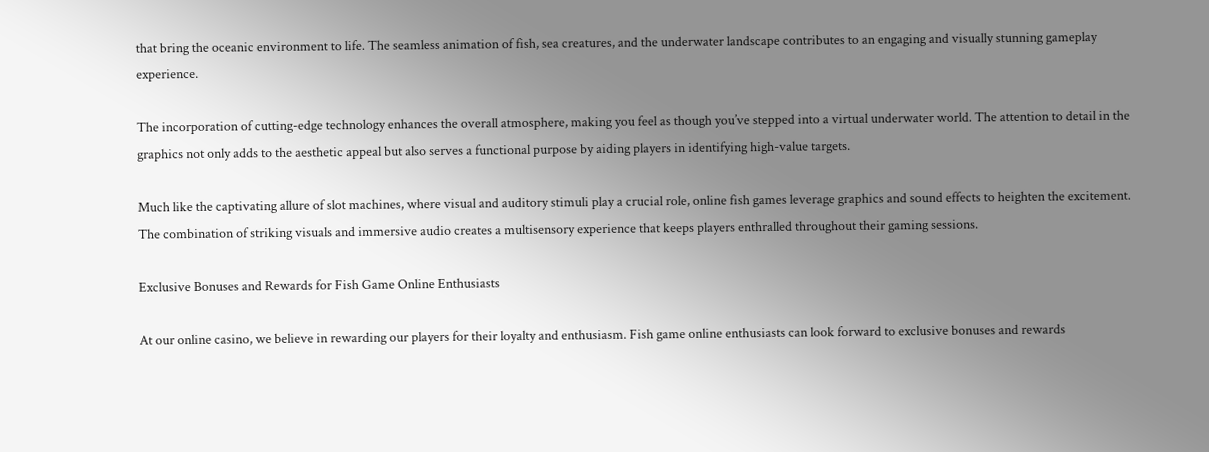that bring the oceanic environment to life. The seamless animation of fish, sea creatures, and the underwater landscape contributes to an engaging and visually stunning gameplay experience.

The incorporation of cutting-edge technology enhances the overall atmosphere, making you feel as though you’ve stepped into a virtual underwater world. The attention to detail in the graphics not only adds to the aesthetic appeal but also serves a functional purpose by aiding players in identifying high-value targets.

Much like the captivating allure of slot machines, where visual and auditory stimuli play a crucial role, online fish games leverage graphics and sound effects to heighten the excitement. The combination of striking visuals and immersive audio creates a multisensory experience that keeps players enthralled throughout their gaming sessions.

Exclusive Bonuses and Rewards for Fish Game Online Enthusiasts

At our online casino, we believe in rewarding our players for their loyalty and enthusiasm. Fish game online enthusiasts can look forward to exclusive bonuses and rewards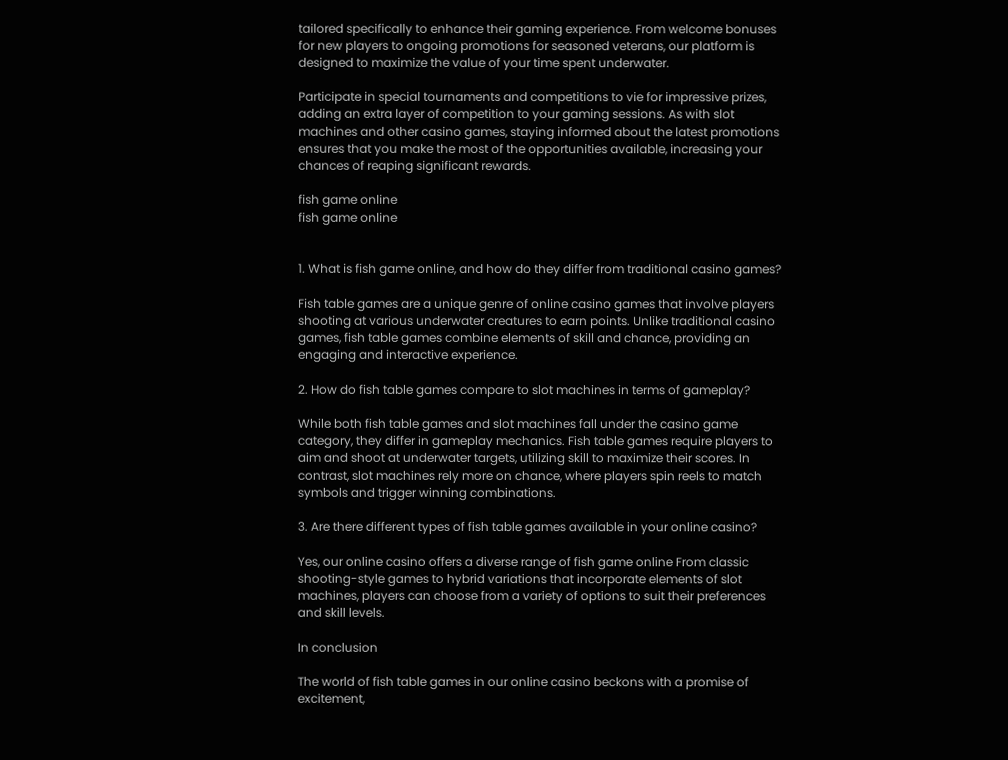tailored specifically to enhance their gaming experience. From welcome bonuses for new players to ongoing promotions for seasoned veterans, our platform is designed to maximize the value of your time spent underwater.

Participate in special tournaments and competitions to vie for impressive prizes, adding an extra layer of competition to your gaming sessions. As with slot machines and other casino games, staying informed about the latest promotions ensures that you make the most of the opportunities available, increasing your chances of reaping significant rewards.

fish game online
fish game online


1. What is fish game online, and how do they differ from traditional casino games?

Fish table games are a unique genre of online casino games that involve players shooting at various underwater creatures to earn points. Unlike traditional casino games, fish table games combine elements of skill and chance, providing an engaging and interactive experience.

2. How do fish table games compare to slot machines in terms of gameplay?

While both fish table games and slot machines fall under the casino game category, they differ in gameplay mechanics. Fish table games require players to aim and shoot at underwater targets, utilizing skill to maximize their scores. In contrast, slot machines rely more on chance, where players spin reels to match symbols and trigger winning combinations.

3. Are there different types of fish table games available in your online casino?

Yes, our online casino offers a diverse range of fish game online From classic shooting-style games to hybrid variations that incorporate elements of slot machines, players can choose from a variety of options to suit their preferences and skill levels.

In conclusion

The world of fish table games in our online casino beckons with a promise of excitement,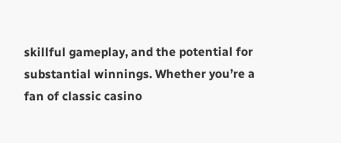skillful gameplay, and the potential for substantial winnings. Whether you’re a fan of classic casino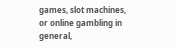games, slot machines, or online gambling in general,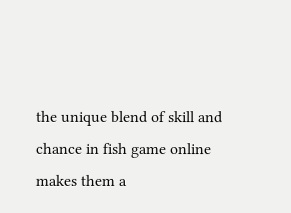the unique blend of skill and chance in fish game online makes them a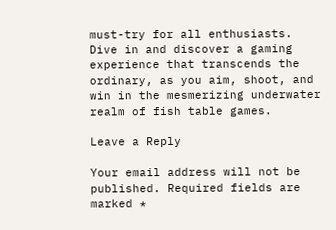must-try for all enthusiasts. Dive in and discover a gaming experience that transcends the ordinary, as you aim, shoot, and win in the mesmerizing underwater realm of fish table games.

Leave a Reply

Your email address will not be published. Required fields are marked *